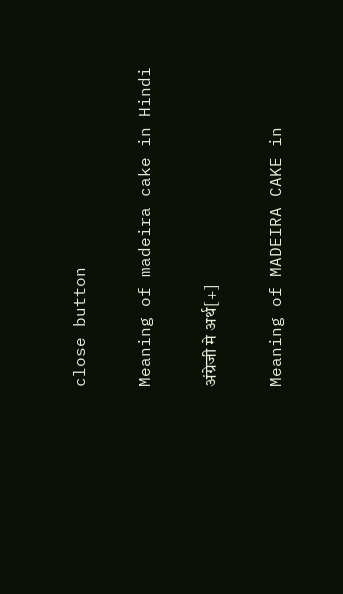close button

Meaning of madeira cake in Hindi

अंग्रेजी मे अर्थ[+]

Meaning of MADEIRA CAKE in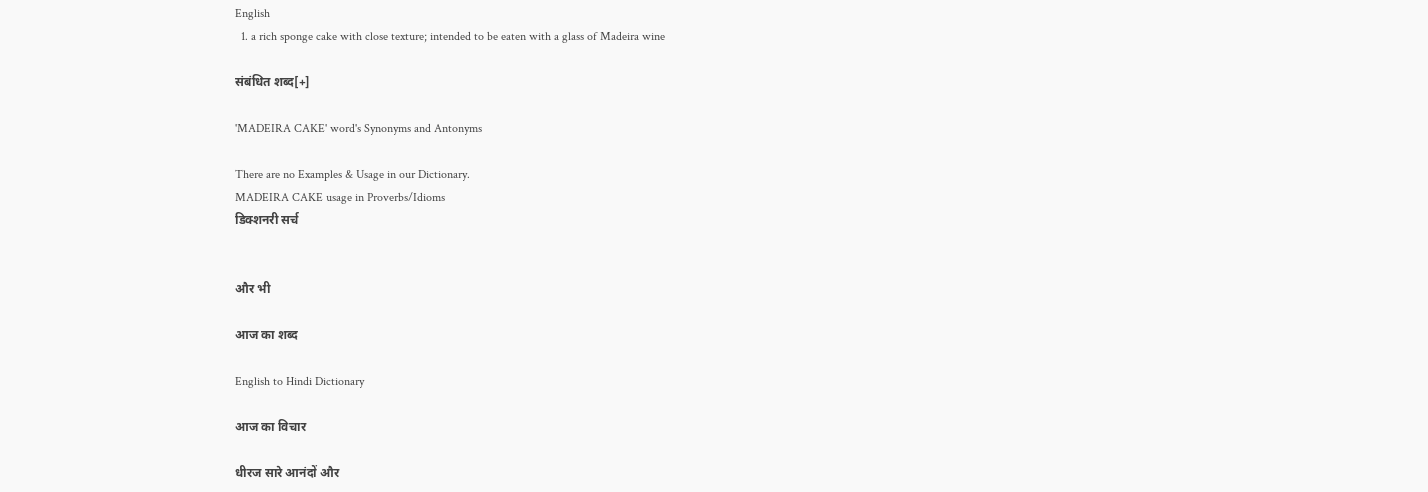English
  1. a rich sponge cake with close texture; intended to be eaten with a glass of Madeira wine

संबंधित शब्द[+]

'MADEIRA CAKE' word's Synonyms and Antonyms

There are no Examples & Usage in our Dictionary.
MADEIRA CAKE usage in Proverbs/Idioms
डिक्शनरी सर्च


और भी

आज का शब्द

English to Hindi Dictionary

आज का विचार

धीरज सारे आनंदों और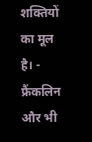शक्तियों का मूल है। - फ्रैंकलिन
और भी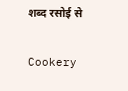शब्द रसोई से

Cookery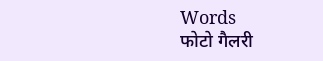Words
फोटो गैलरी